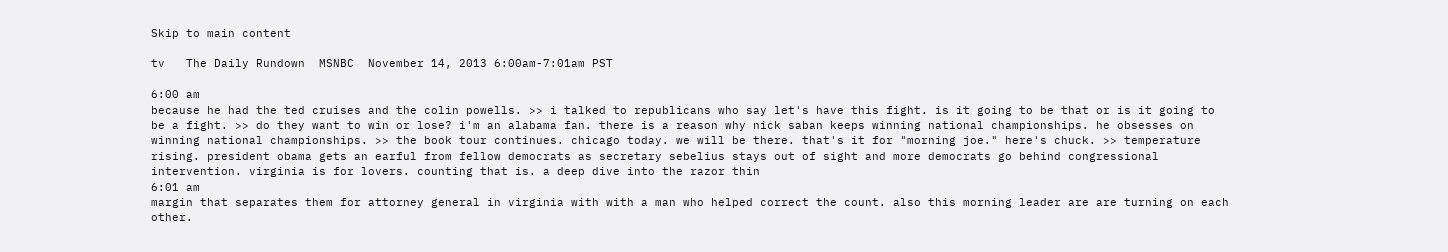Skip to main content

tv   The Daily Rundown  MSNBC  November 14, 2013 6:00am-7:01am PST

6:00 am
because he had the ted cruises and the colin powells. >> i talked to republicans who say let's have this fight. is it going to be that or is it going to be a fight. >> do they want to win or lose? i'm an alabama fan. there is a reason why nick saban keeps winning national championships. he obsesses on winning national championships. >> the book tour continues. chicago today. we will be there. that's it for "morning joe." here's chuck. >> temperature rising. president obama gets an earful from fellow democrats as secretary sebelius stays out of sight and more democrats go behind congressional intervention. virginia is for lovers. counting that is. a deep dive into the razor thin
6:01 am
margin that separates them for attorney general in virginia with with a man who helped correct the count. also this morning leader are are turning on each other.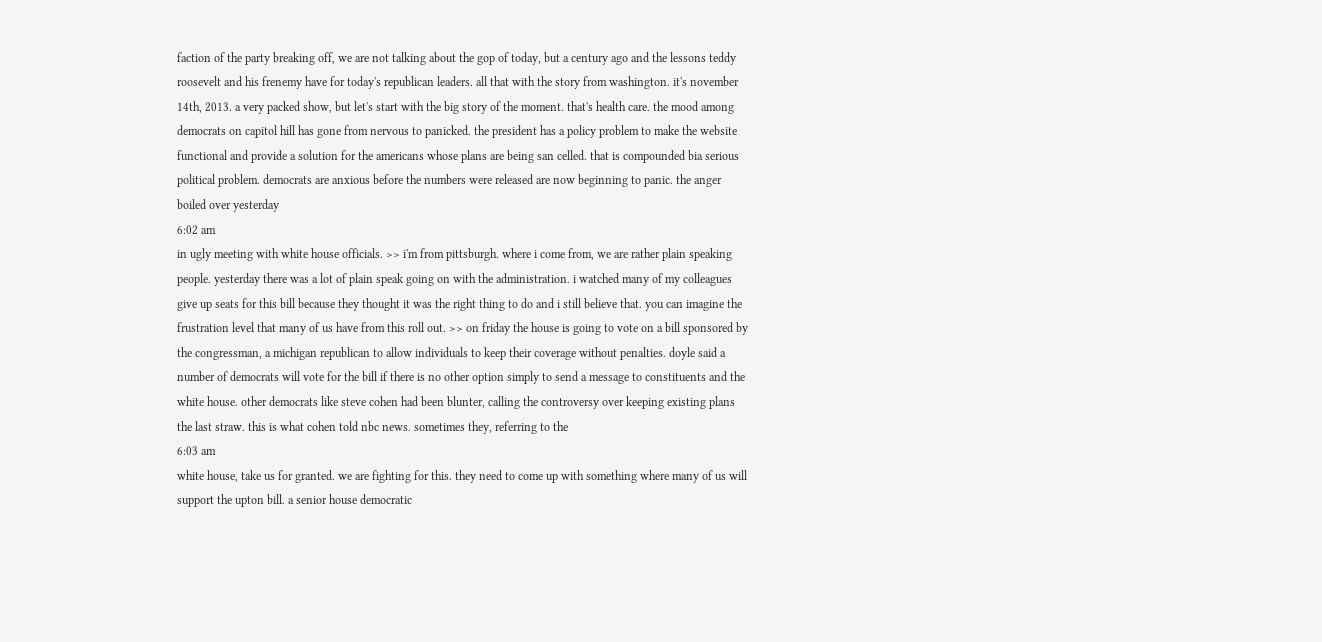faction of the party breaking off, we are not talking about the gop of today, but a century ago and the lessons teddy roosevelt and his frenemy have for today's republican leaders. all that with the story from washington. it's november 14th, 2013. a very packed show, but let's start with the big story of the moment. that's health care. the mood among democrats on capitol hill has gone from nervous to panicked. the president has a policy problem to make the website functional and provide a solution for the americans whose plans are being san celled. that is compounded bia serious political problem. democrats are anxious before the numbers were released are now beginning to panic. the anger boiled over yesterday
6:02 am
in ugly meeting with white house officials. >> i'm from pittsburgh. where i come from, we are rather plain speaking people. yesterday there was a lot of plain speak going on with the administration. i watched many of my colleagues give up seats for this bill because they thought it was the right thing to do and i still believe that. you can imagine the frustration level that many of us have from this roll out. >> on friday the house is going to vote on a bill sponsored by the congressman, a michigan republican to allow individuals to keep their coverage without penalties. doyle said a number of democrats will vote for the bill if there is no other option simply to send a message to constituents and the white house. other democrats like steve cohen had been blunter, calling the controversy over keeping existing plans the last straw. this is what cohen told nbc news. sometimes they, referring to the
6:03 am
white house, take us for granted. we are fighting for this. they need to come up with something where many of us will support the upton bill. a senior house democratic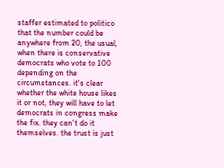staffer estimated to politico that the number could be anywhere from 20, the usual, when there is conservative democrats who vote to 100 depending on the circumstances. it's clear whether the white house likes it or not, they will have to let democrats in congress make the fix. they can't do it themselves. the trust is just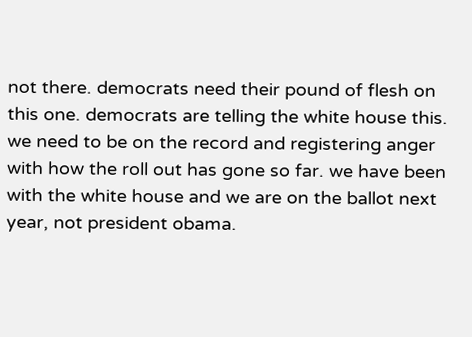not there. democrats need their pound of flesh on this one. democrats are telling the white house this. we need to be on the record and registering anger with how the roll out has gone so far. we have been with the white house and we are on the ballot next year, not president obama.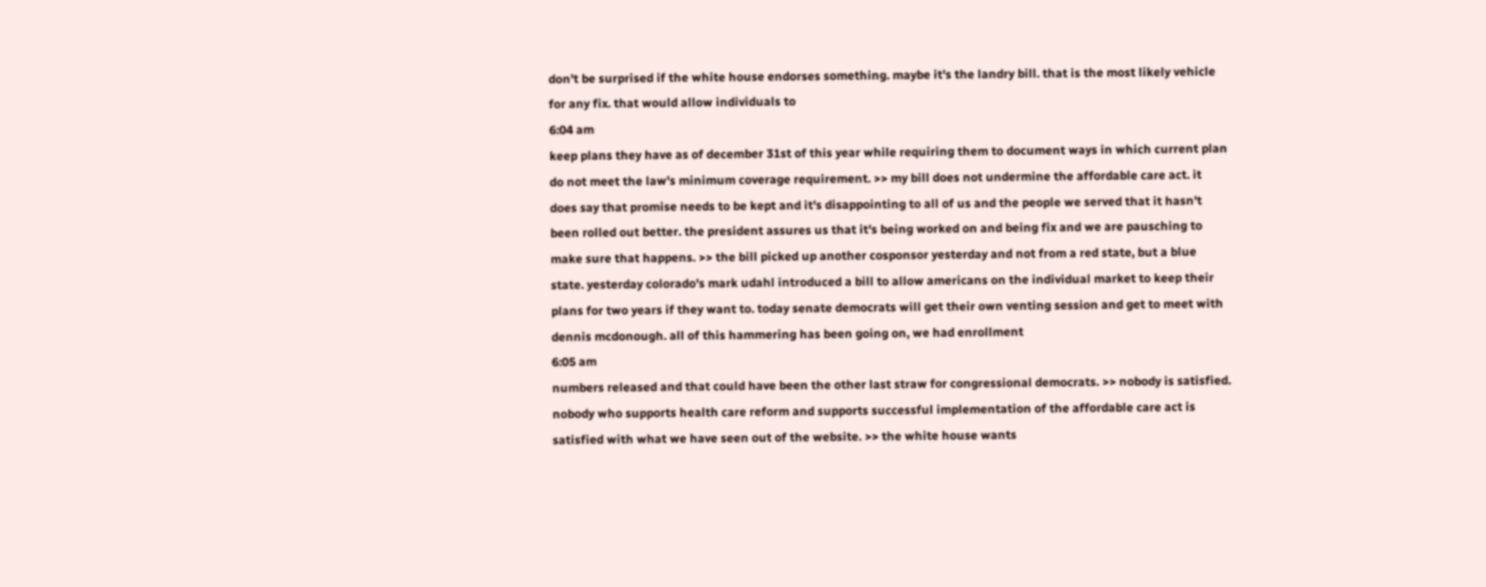don't be surprised if the white house endorses something. maybe it's the landry bill. that is the most likely vehicle for any fix. that would allow individuals to
6:04 am
keep plans they have as of december 31st of this year while requiring them to document ways in which current plan do not meet the law's minimum coverage requirement. >> my bill does not undermine the affordable care act. it does say that promise needs to be kept and it's disappointing to all of us and the people we served that it hasn't been rolled out better. the president assures us that it's being worked on and being fix and we are pausching to make sure that happens. >> the bill picked up another cosponsor yesterday and not from a red state, but a blue state. yesterday colorado's mark udahl introduced a bill to allow americans on the individual market to keep their plans for two years if they want to. today senate democrats will get their own venting session and get to meet with dennis mcdonough. all of this hammering has been going on, we had enrollment
6:05 am
numbers released and that could have been the other last straw for congressional democrats. >> nobody is satisfied. nobody who supports health care reform and supports successful implementation of the affordable care act is satisfied with what we have seen out of the website. >> the white house wants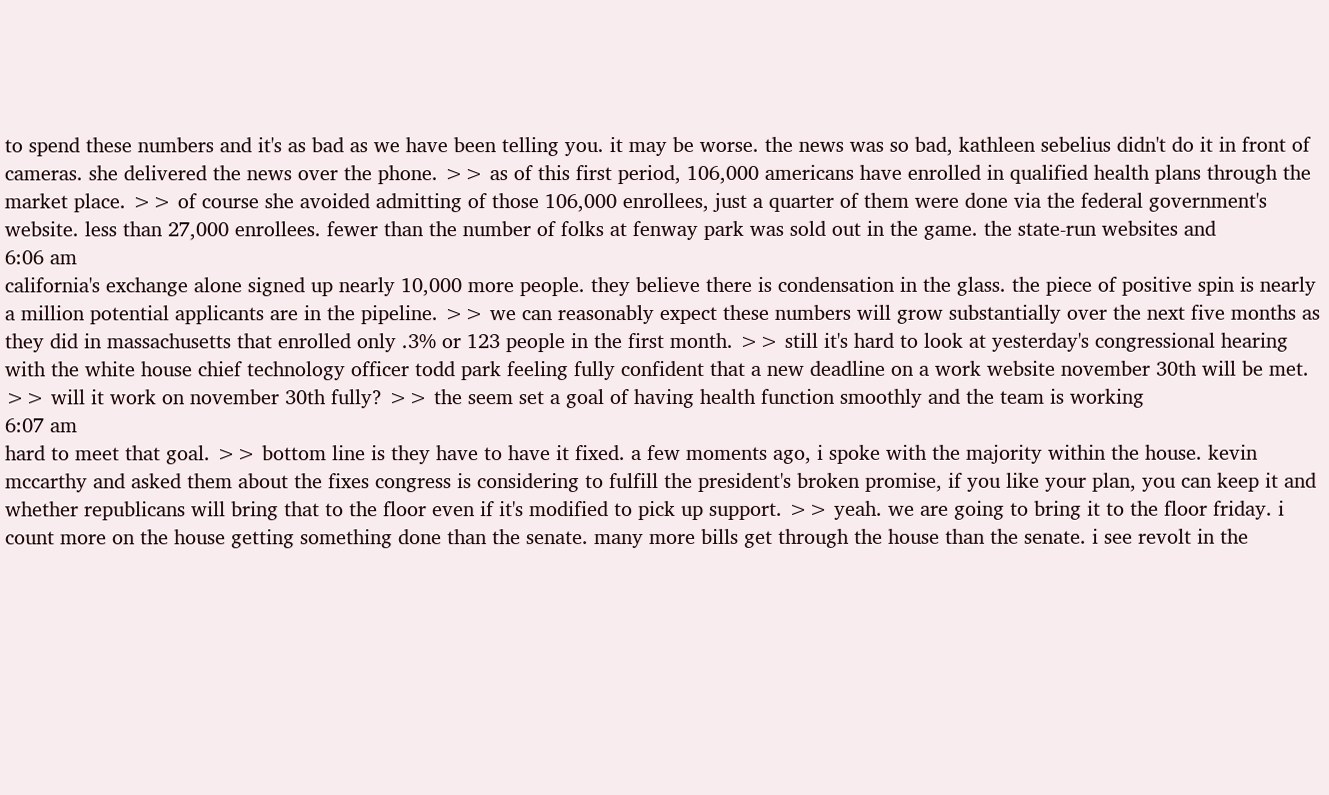to spend these numbers and it's as bad as we have been telling you. it may be worse. the news was so bad, kathleen sebelius didn't do it in front of cameras. she delivered the news over the phone. >> as of this first period, 106,000 americans have enrolled in qualified health plans through the market place. >> of course she avoided admitting of those 106,000 enrollees, just a quarter of them were done via the federal government's website. less than 27,000 enrollees. fewer than the number of folks at fenway park was sold out in the game. the state-run websites and
6:06 am
california's exchange alone signed up nearly 10,000 more people. they believe there is condensation in the glass. the piece of positive spin is nearly a million potential applicants are in the pipeline. >> we can reasonably expect these numbers will grow substantially over the next five months as they did in massachusetts that enrolled only .3% or 123 people in the first month. >> still it's hard to look at yesterday's congressional hearing with the white house chief technology officer todd park feeling fully confident that a new deadline on a work website november 30th will be met. >> will it work on november 30th fully? >> the seem set a goal of having health function smoothly and the team is working
6:07 am
hard to meet that goal. >> bottom line is they have to have it fixed. a few moments ago, i spoke with the majority within the house. kevin mccarthy and asked them about the fixes congress is considering to fulfill the president's broken promise, if you like your plan, you can keep it and whether republicans will bring that to the floor even if it's modified to pick up support. >> yeah. we are going to bring it to the floor friday. i count more on the house getting something done than the senate. many more bills get through the house than the senate. i see revolt in the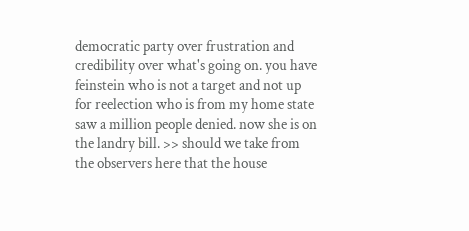democratic party over frustration and credibility over what's going on. you have feinstein who is not a target and not up for reelection who is from my home state saw a million people denied. now she is on the landry bill. >> should we take from the observers here that the house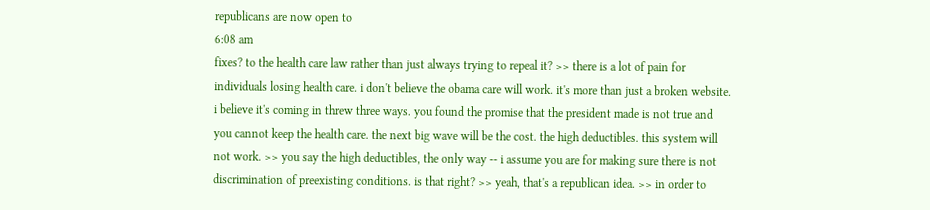republicans are now open to
6:08 am
fixes? to the health care law rather than just always trying to repeal it? >> there is a lot of pain for individuals losing health care. i don't believe the obama care will work. it's more than just a broken website. i believe it's coming in threw three ways. you found the promise that the president made is not true and you cannot keep the health care. the next big wave will be the cost. the high deductibles. this system will not work. >> you say the high deductibles, the only way -- i assume you are for making sure there is not discrimination of preexisting conditions. is that right? >> yeah, that's a republican idea. >> in order to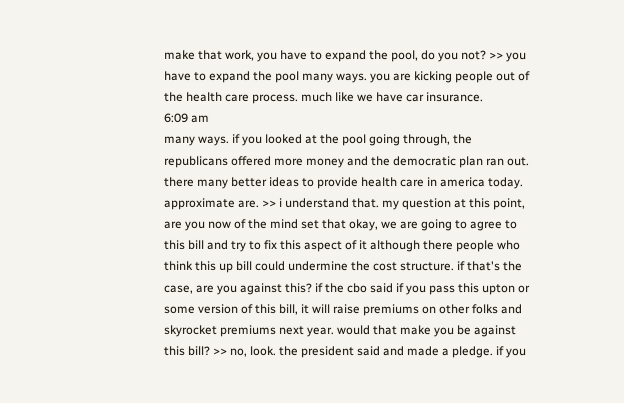make that work, you have to expand the pool, do you not? >> you have to expand the pool many ways. you are kicking people out of the health care process. much like we have car insurance.
6:09 am
many ways. if you looked at the pool going through, the republicans offered more money and the democratic plan ran out. there many better ideas to provide health care in america today. approximate are. >> i understand that. my question at this point, are you now of the mind set that okay, we are going to agree to this bill and try to fix this aspect of it although there people who think this up bill could undermine the cost structure. if that's the case, are you against this? if the cbo said if you pass this upton or some version of this bill, it will raise premiums on other folks and skyrocket premiums next year. would that make you be against this bill? >> no, look. the president said and made a pledge. if you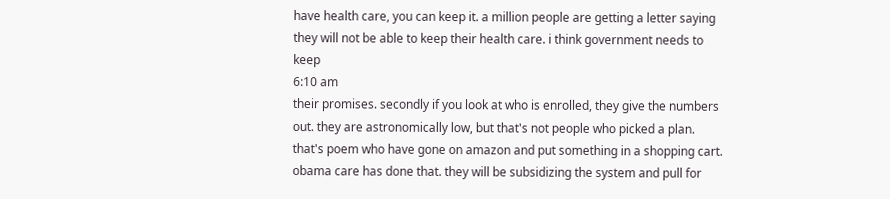have health care, you can keep it. a million people are getting a letter saying they will not be able to keep their health care. i think government needs to keep
6:10 am
their promises. secondly if you look at who is enrolled, they give the numbers out. they are astronomically low, but that's not people who picked a plan. that's poem who have gone on amazon and put something in a shopping cart. obama care has done that. they will be subsidizing the system and pull for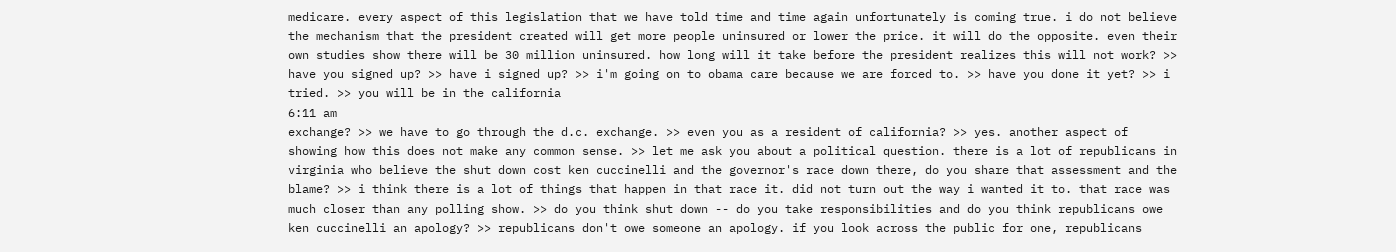medicare. every aspect of this legislation that we have told time and time again unfortunately is coming true. i do not believe the mechanism that the president created will get more people uninsured or lower the price. it will do the opposite. even their own studies show there will be 30 million uninsured. how long will it take before the president realizes this will not work? >> have you signed up? >> have i signed up? >> i'm going on to obama care because we are forced to. >> have you done it yet? >> i tried. >> you will be in the california
6:11 am
exchange? >> we have to go through the d.c. exchange. >> even you as a resident of california? >> yes. another aspect of showing how this does not make any common sense. >> let me ask you about a political question. there is a lot of republicans in virginia who believe the shut down cost ken cuccinelli and the governor's race down there, do you share that assessment and the blame? >> i think there is a lot of things that happen in that race it. did not turn out the way i wanted it to. that race was much closer than any polling show. >> do you think shut down -- do you take responsibilities and do you think republicans owe ken cuccinelli an apology? >> republicans don't owe someone an apology. if you look across the public for one, republicans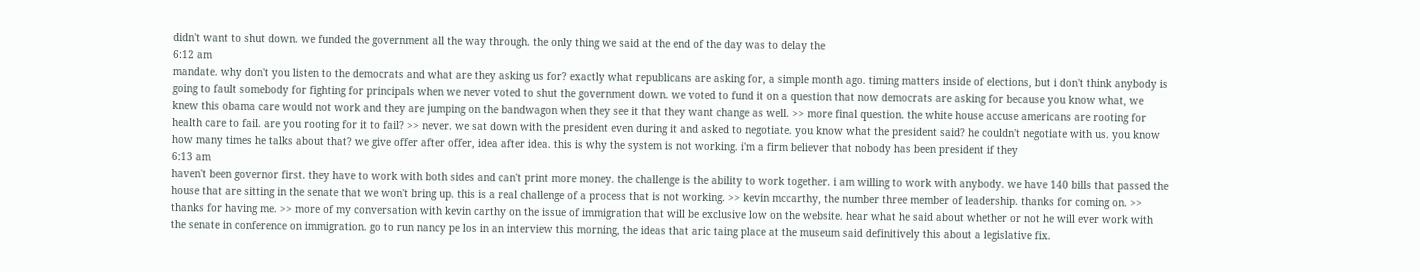didn't want to shut down. we funded the government all the way through. the only thing we said at the end of the day was to delay the
6:12 am
mandate. why don't you listen to the democrats and what are they asking us for? exactly what republicans are asking for, a simple month ago. timing matters inside of elections, but i don't think anybody is going to fault somebody for fighting for principals when we never voted to shut the government down. we voted to fund it on a question that now democrats are asking for because you know what, we knew this obama care would not work and they are jumping on the bandwagon when they see it that they want change as well. >> more final question. the white house accuse americans are rooting for health care to fail. are you rooting for it to fail? >> never. we sat down with the president even during it and asked to negotiate. you know what the president said? he couldn't negotiate with us. you know how many times he talks about that? we give offer after offer, idea after idea. this is why the system is not working. i'm a firm believer that nobody has been president if they
6:13 am
haven't been governor first. they have to work with both sides and can't print more money. the challenge is the ability to work together. i am willing to work with anybody. we have 140 bills that passed the house that are sitting in the senate that we won't bring up. this is a real challenge of a process that is not working. >> kevin mccarthy, the number three member of leadership. thanks for coming on. >> thanks for having me. >> more of my conversation with kevin carthy on the issue of immigration that will be exclusive low on the website. hear what he said about whether or not he will ever work with the senate in conference on immigration. go to run nancy pe los in an interview this morning, the ideas that aric taing place at the museum said definitively this about a legislative fix.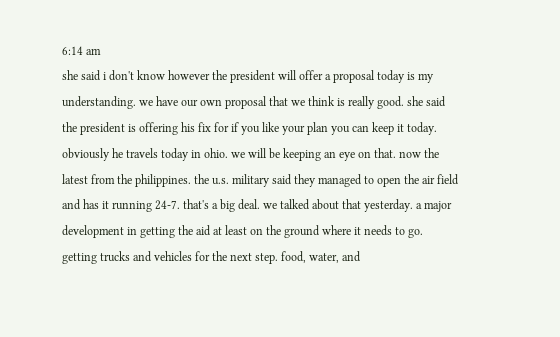6:14 am
she said i don't know however the president will offer a proposal today is my understanding. we have our own proposal that we think is really good. she said the president is offering his fix for if you like your plan you can keep it today. obviously he travels today in ohio. we will be keeping an eye on that. now the latest from the philippines. the u.s. military said they managed to open the air field and has it running 24-7. that's a big deal. we talked about that yesterday. a major development in getting the aid at least on the ground where it needs to go. getting trucks and vehicles for the next step. food, water, and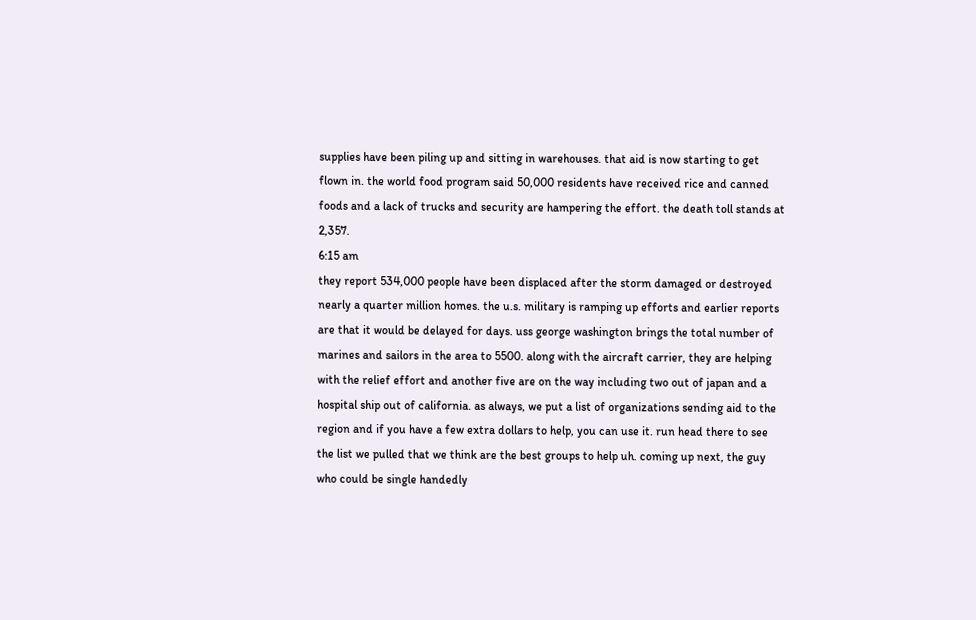supplies have been piling up and sitting in warehouses. that aid is now starting to get flown in. the world food program said 50,000 residents have received rice and canned foods and a lack of trucks and security are hampering the effort. the death toll stands at 2,357.
6:15 am
they report 534,000 people have been displaced after the storm damaged or destroyed nearly a quarter million homes. the u.s. military is ramping up efforts and earlier reports are that it would be delayed for days. uss george washington brings the total number of marines and sailors in the area to 5500. along with the aircraft carrier, they are helping with the relief effort and another five are on the way including two out of japan and a hospital ship out of california. as always, we put a list of organizations sending aid to the region and if you have a few extra dollars to help, you can use it. run head there to see the list we pulled that we think are the best groups to help uh. coming up next, the guy who could be single handedly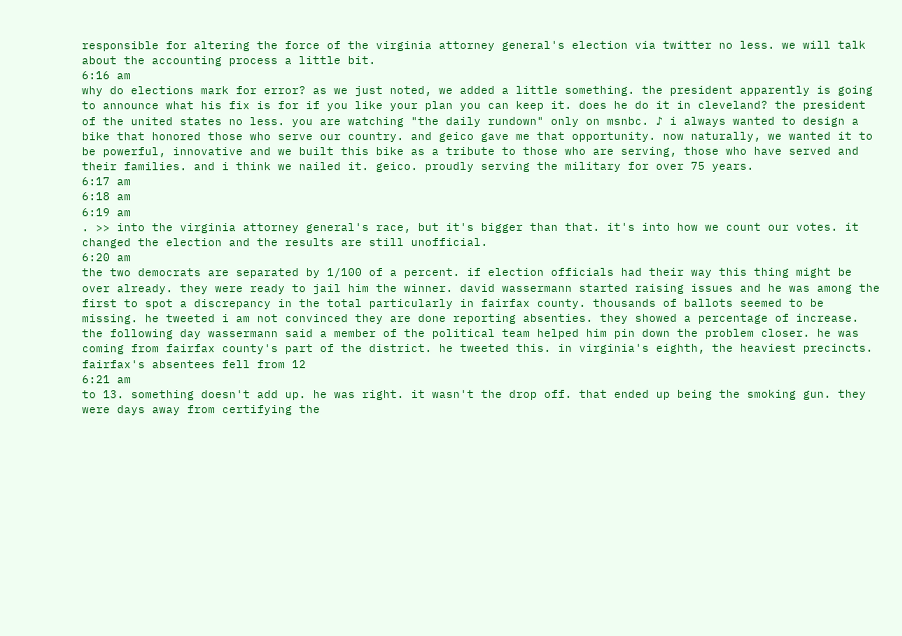responsible for altering the force of the virginia attorney general's election via twitter no less. we will talk about the accounting process a little bit.
6:16 am
why do elections mark for error? as we just noted, we added a little something. the president apparently is going to announce what his fix is for if you like your plan you can keep it. does he do it in cleveland? the president of the united states no less. you are watching "the daily rundown" only on msnbc. ♪ i always wanted to design a bike that honored those who serve our country. and geico gave me that opportunity. now naturally, we wanted it to be powerful, innovative and we built this bike as a tribute to those who are serving, those who have served and their families. and i think we nailed it. geico. proudly serving the military for over 75 years.
6:17 am
6:18 am
6:19 am
. >> into the virginia attorney general's race, but it's bigger than that. it's into how we count our votes. it changed the election and the results are still unofficial.
6:20 am
the two democrats are separated by 1/100 of a percent. if election officials had their way this thing might be over already. they were ready to jail him the winner. david wassermann started raising issues and he was among the first to spot a discrepancy in the total particularly in fairfax county. thousands of ballots seemed to be missing. he tweeted i am not convinced they are done reporting absenties. they showed a percentage of increase. the following day wassermann said a member of the political team helped him pin down the problem closer. he was coming from fairfax county's part of the district. he tweeted this. in virginia's eighth, the heaviest precincts. fairfax's absentees fell from 12
6:21 am
to 13. something doesn't add up. he was right. it wasn't the drop off. that ended up being the smoking gun. they were days away from certifying the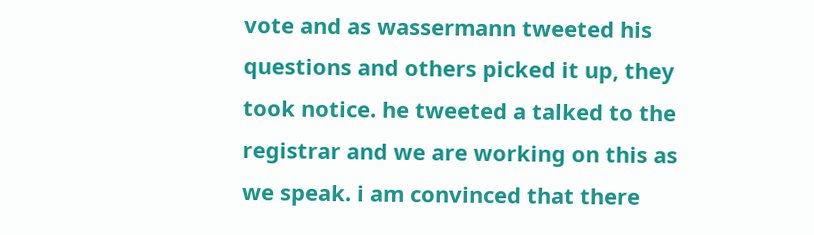vote and as wassermann tweeted his questions and others picked it up, they took notice. he tweeted a talked to the registrar and we are working on this as we speak. i am convinced that there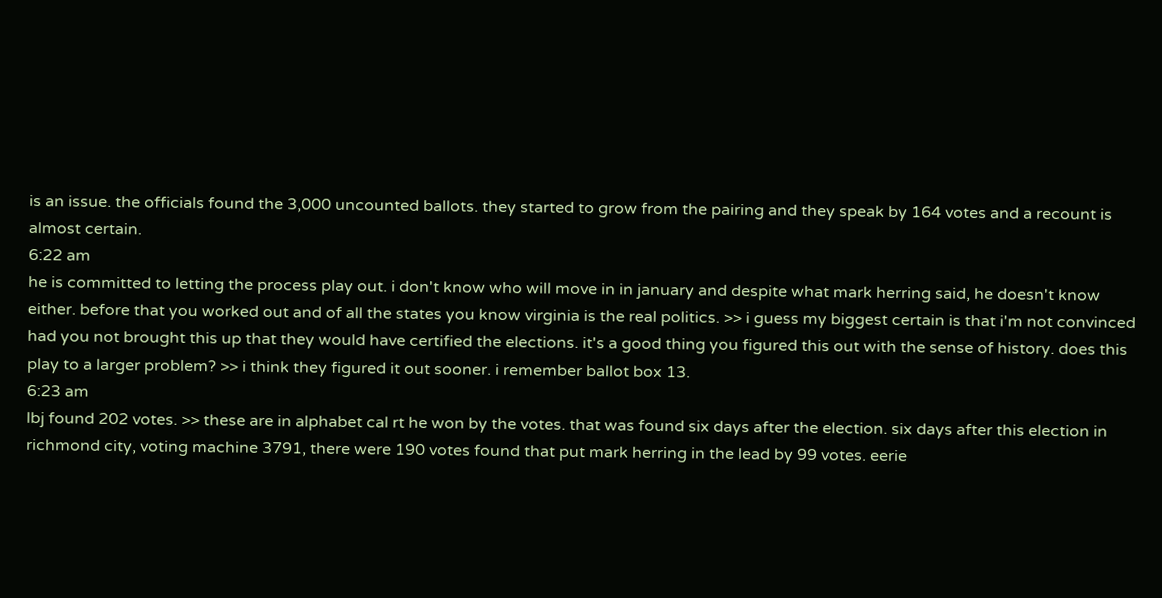is an issue. the officials found the 3,000 uncounted ballots. they started to grow from the pairing and they speak by 164 votes and a recount is almost certain.
6:22 am
he is committed to letting the process play out. i don't know who will move in in january and despite what mark herring said, he doesn't know either. before that you worked out and of all the states you know virginia is the real politics. >> i guess my biggest certain is that i'm not convinced had you not brought this up that they would have certified the elections. it's a good thing you figured this out with the sense of history. does this play to a larger problem? >> i think they figured it out sooner. i remember ballot box 13.
6:23 am
lbj found 202 votes. >> these are in alphabet cal rt he won by the votes. that was found six days after the election. six days after this election in richmond city, voting machine 3791, there were 190 votes found that put mark herring in the lead by 99 votes. eerie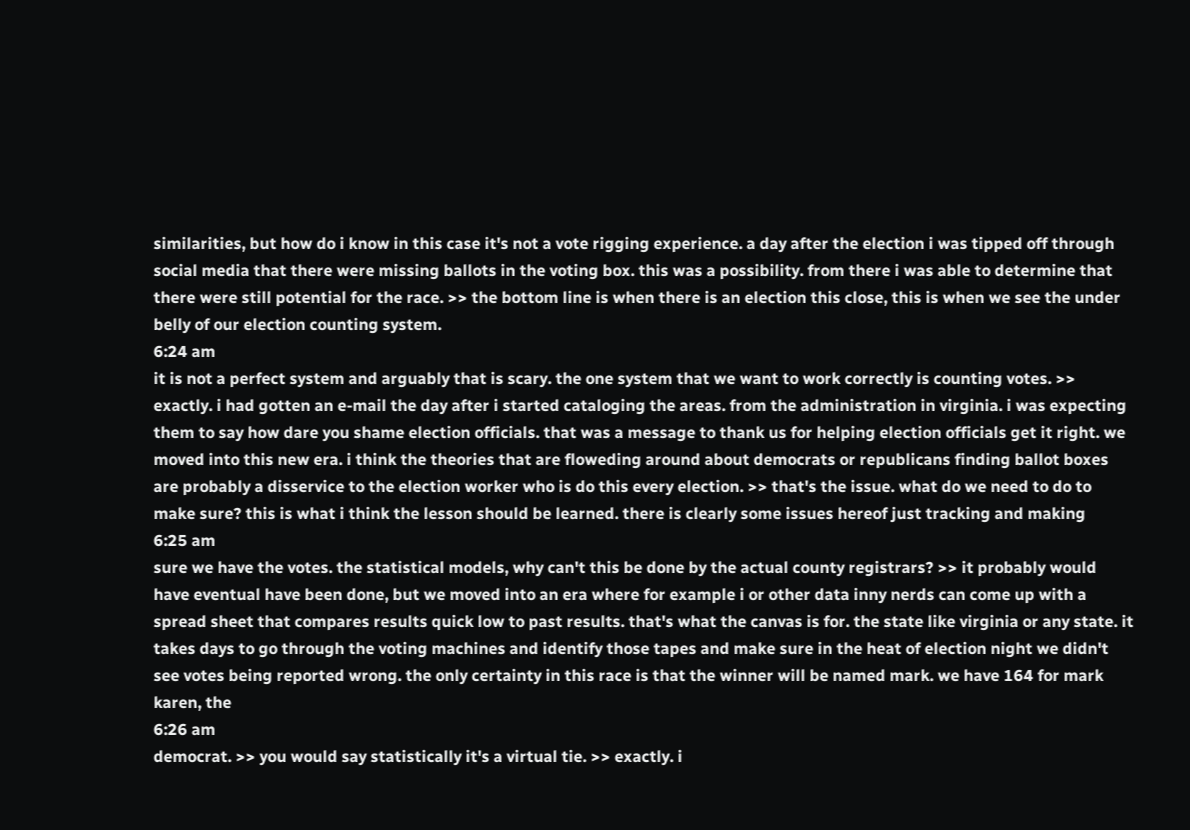similarities, but how do i know in this case it's not a vote rigging experience. a day after the election i was tipped off through social media that there were missing ballots in the voting box. this was a possibility. from there i was able to determine that there were still potential for the race. >> the bottom line is when there is an election this close, this is when we see the under belly of our election counting system.
6:24 am
it is not a perfect system and arguably that is scary. the one system that we want to work correctly is counting votes. >> exactly. i had gotten an e-mail the day after i started cataloging the areas. from the administration in virginia. i was expecting them to say how dare you shame election officials. that was a message to thank us for helping election officials get it right. we moved into this new era. i think the theories that are floweding around about democrats or republicans finding ballot boxes are probably a disservice to the election worker who is do this every election. >> that's the issue. what do we need to do to make sure? this is what i think the lesson should be learned. there is clearly some issues hereof just tracking and making
6:25 am
sure we have the votes. the statistical models, why can't this be done by the actual county registrars? >> it probably would have eventual have been done, but we moved into an era where for example i or other data inny nerds can come up with a spread sheet that compares results quick low to past results. that's what the canvas is for. the state like virginia or any state. it takes days to go through the voting machines and identify those tapes and make sure in the heat of election night we didn't see votes being reported wrong. the only certainty in this race is that the winner will be named mark. we have 164 for mark karen, the
6:26 am
democrat. >> you would say statistically it's a virtual tie. >> exactly. i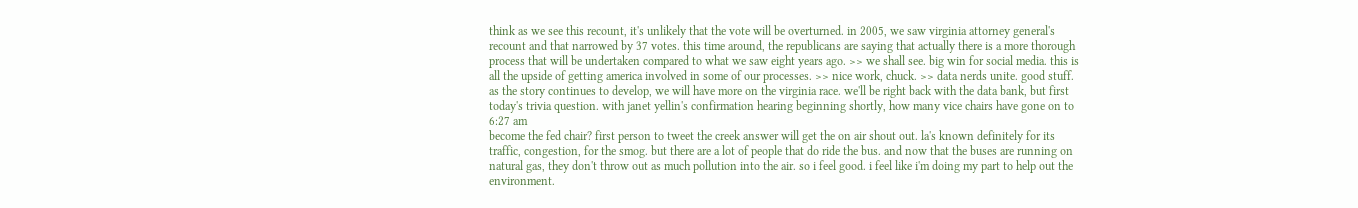think as we see this recount, it's unlikely that the vote will be overturned. in 2005, we saw virginia attorney general's recount and that narrowed by 37 votes. this time around, the republicans are saying that actually there is a more thorough process that will be undertaken compared to what we saw eight years ago. >> we shall see. big win for social media. this is all the upside of getting america involved in some of our processes. >> nice work, chuck. >> data nerds unite. good stuff. as the story continues to develop, we will have more on the virginia race. we'll be right back with the data bank, but first today's trivia question. with janet yellin's confirmation hearing beginning shortly, how many vice chairs have gone on to
6:27 am
become the fed chair? first person to tweet the creek answer will get the on air shout out. la's known definitely for its traffic, congestion, for the smog. but there are a lot of people that do ride the bus. and now that the buses are running on natural gas, they don't throw out as much pollution into the air. so i feel good. i feel like i'm doing my part to help out the environment.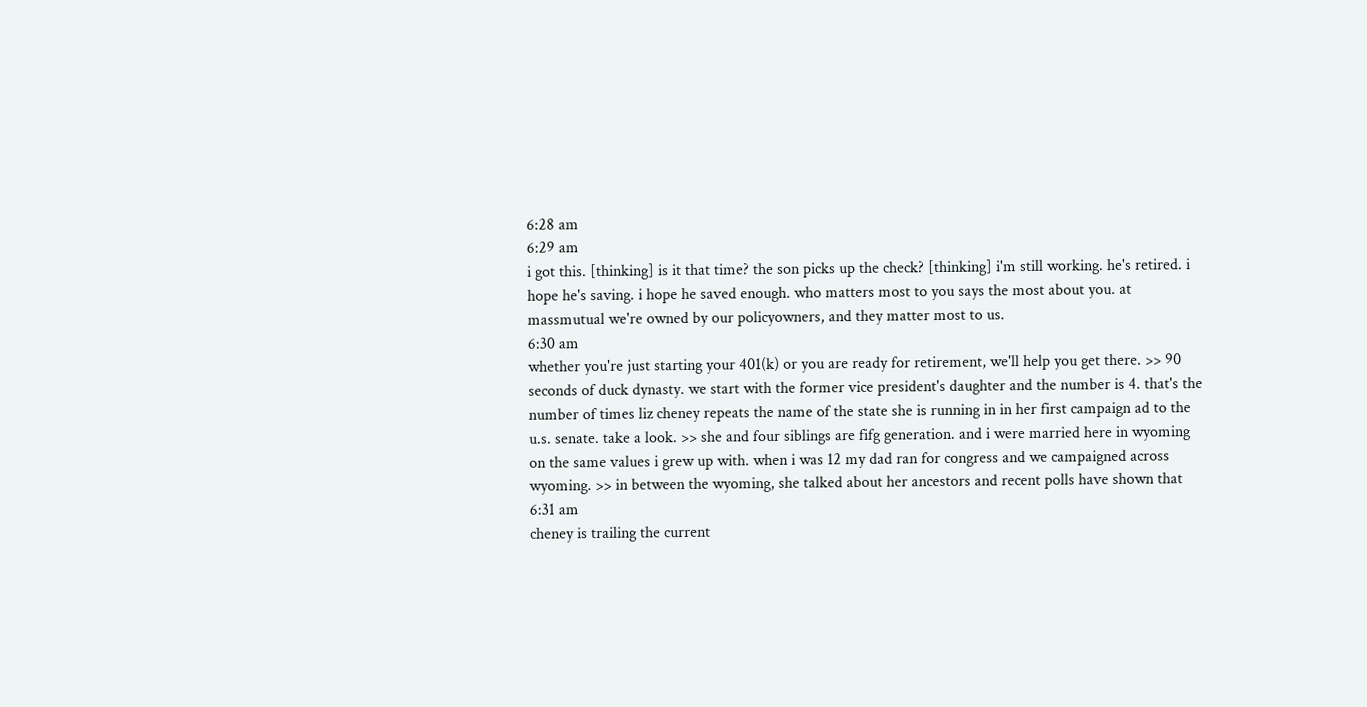6:28 am
6:29 am
i got this. [thinking] is it that time? the son picks up the check? [thinking] i'm still working. he's retired. i hope he's saving. i hope he saved enough. who matters most to you says the most about you. at massmutual we're owned by our policyowners, and they matter most to us.
6:30 am
whether you're just starting your 401(k) or you are ready for retirement, we'll help you get there. >> 90 seconds of duck dynasty. we start with the former vice president's daughter and the number is 4. that's the number of times liz cheney repeats the name of the state she is running in in her first campaign ad to the u.s. senate. take a look. >> she and four siblings are fifg generation. and i were married here in wyoming on the same values i grew up with. when i was 12 my dad ran for congress and we campaigned across wyoming. >> in between the wyoming, she talked about her ancestors and recent polls have shown that
6:31 am
cheney is trailing the current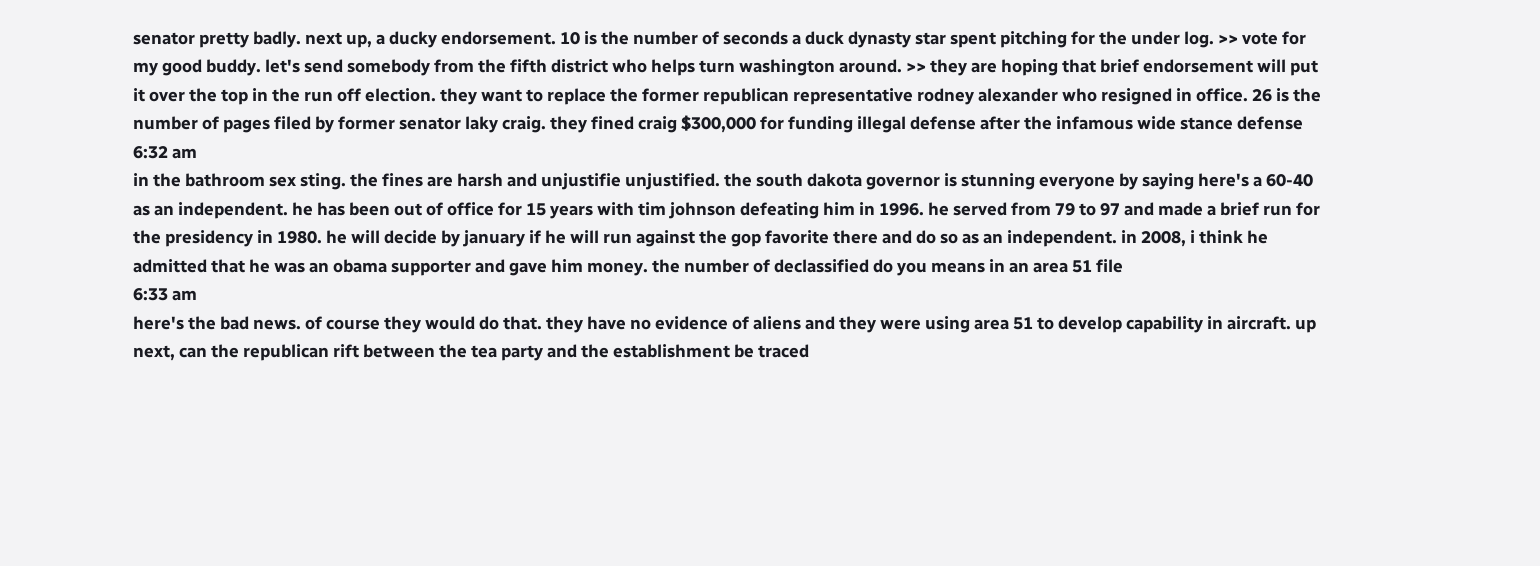senator pretty badly. next up, a ducky endorsement. 10 is the number of seconds a duck dynasty star spent pitching for the under log. >> vote for my good buddy. let's send somebody from the fifth district who helps turn washington around. >> they are hoping that brief endorsement will put it over the top in the run off election. they want to replace the former republican representative rodney alexander who resigned in office. 26 is the number of pages filed by former senator laky craig. they fined craig $300,000 for funding illegal defense after the infamous wide stance defense
6:32 am
in the bathroom sex sting. the fines are harsh and unjustifie unjustified. the south dakota governor is stunning everyone by saying here's a 60-40 as an independent. he has been out of office for 15 years with tim johnson defeating him in 1996. he served from 79 to 97 and made a brief run for the presidency in 1980. he will decide by january if he will run against the gop favorite there and do so as an independent. in 2008, i think he admitted that he was an obama supporter and gave him money. the number of declassified do you means in an area 51 file
6:33 am
here's the bad news. of course they would do that. they have no evidence of aliens and they were using area 51 to develop capability in aircraft. up next, can the republican rift between the tea party and the establishment be traced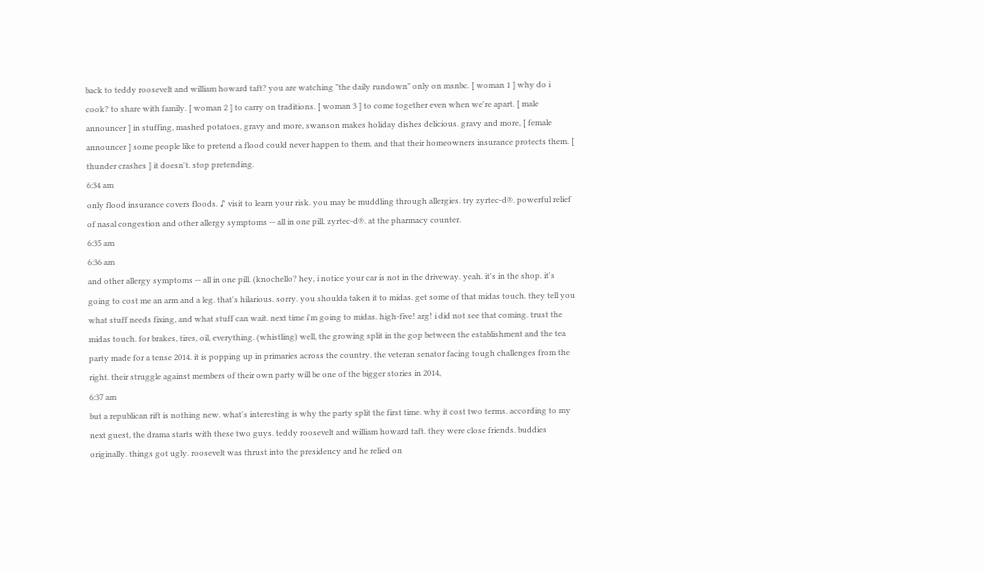back to teddy roosevelt and william howard taft? you are watching "the daily rundown" only on msnbc. [ woman 1 ] why do i cook? to share with family. [ woman 2 ] to carry on traditions. [ woman 3 ] to come together even when we're apart. [ male announcer ] in stuffing, mashed potatoes, gravy and more, swanson makes holiday dishes delicious. gravy and more, [ female announcer ] some people like to pretend a flood could never happen to them. and that their homeowners insurance protects them. [ thunder crashes ] it doesn't. stop pretending.
6:34 am
only flood insurance covers floods. ♪ visit to learn your risk. you may be muddling through allergies. try zyrtec-d®. powerful relief of nasal congestion and other allergy symptoms -- all in one pill. zyrtec-d®. at the pharmacy counter.
6:35 am
6:36 am
and other allergy symptoms -- all in one pill. (knochello? hey, i notice your car is not in the driveway. yeah. it's in the shop. it's going to cost me an arm and a leg. that's hilarious. sorry. you shoulda taken it to midas. get some of that midas touch. they tell you what stuff needs fixing, and what stuff can wait. next time i'm going to midas. high-five! arg! i did not see that coming. trust the midas touch. for brakes, tires, oil, everything. (whistling) well, the growing split in the gop between the establishment and the tea party made for a tense 2014. it is popping up in primaries across the country. the veteran senator facing tough challenges from the right. their struggle against members of their own party will be one of the bigger stories in 2014,
6:37 am
but a republican rift is nothing new. what's interesting is why the party split the first time. why it cost two terms. according to my next guest, the drama starts with these two guys. teddy roosevelt and william howard taft. they were close friends. buddies originally. things got ugly. roosevelt was thrust into the presidency and he relied on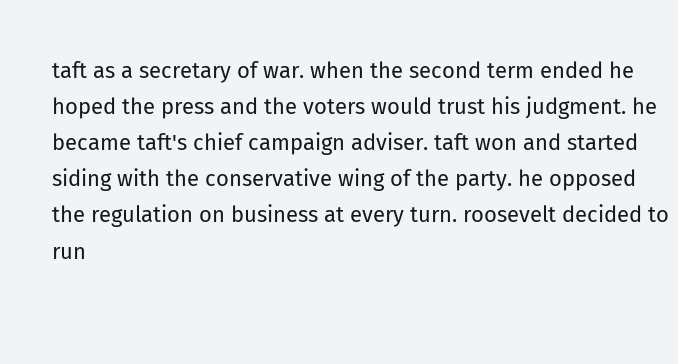taft as a secretary of war. when the second term ended he hoped the press and the voters would trust his judgment. he became taft's chief campaign adviser. taft won and started siding with the conservative wing of the party. he opposed the regulation on business at every turn. roosevelt decided to run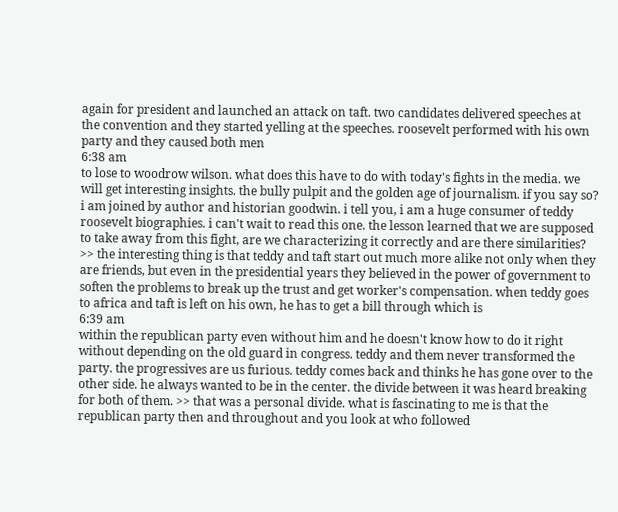again for president and launched an attack on taft. two candidates delivered speeches at the convention and they started yelling at the speeches. roosevelt performed with his own party and they caused both men
6:38 am
to lose to woodrow wilson. what does this have to do with today's fights in the media. we will get interesting insights. the bully pulpit and the golden age of journalism. if you say so? i am joined by author and historian goodwin. i tell you, i am a huge consumer of teddy roosevelt biographies. i can't wait to read this one. the lesson learned that we are supposed to take away from this fight, are we characterizing it correctly and are there similarities? >> the interesting thing is that teddy and taft start out much more alike not only when they are friends, but even in the presidential years they believed in the power of government to soften the problems to break up the trust and get worker's compensation. when teddy goes to africa and taft is left on his own, he has to get a bill through which is
6:39 am
within the republican party even without him and he doesn't know how to do it right without depending on the old guard in congress. teddy and them never transformed the party. the progressives are us furious. teddy comes back and thinks he has gone over to the other side. he always wanted to be in the center. the divide between it was heard breaking for both of them. >> that was a personal divide. what is fascinating to me is that the republican party then and throughout and you look at who followed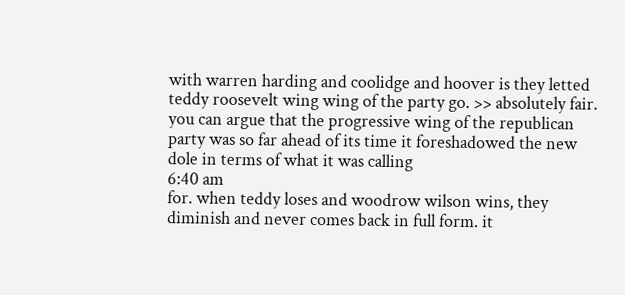with warren harding and coolidge and hoover is they letted teddy roosevelt wing wing of the party go. >> absolutely fair. you can argue that the progressive wing of the republican party was so far ahead of its time it foreshadowed the new dole in terms of what it was calling
6:40 am
for. when teddy loses and woodrow wilson wins, they diminish and never comes back in full form. it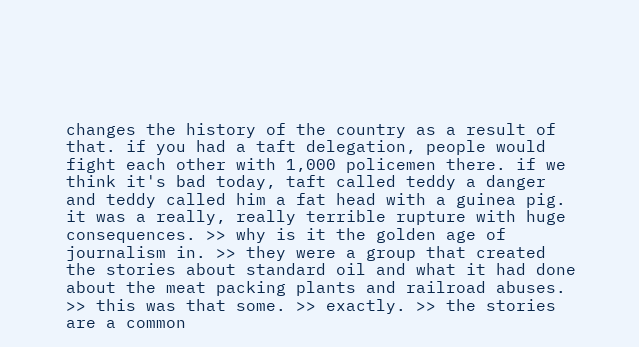changes the history of the country as a result of that. if you had a taft delegation, people would fight each other with 1,000 policemen there. if we think it's bad today, taft called teddy a danger and teddy called him a fat head with a guinea pig. it was a really, really terrible rupture with huge consequences. >> why is it the golden age of journalism in. >> they were a group that created the stories about standard oil and what it had done about the meat packing plants and railroad abuses. >> this was that some. >> exactly. >> the stories are a common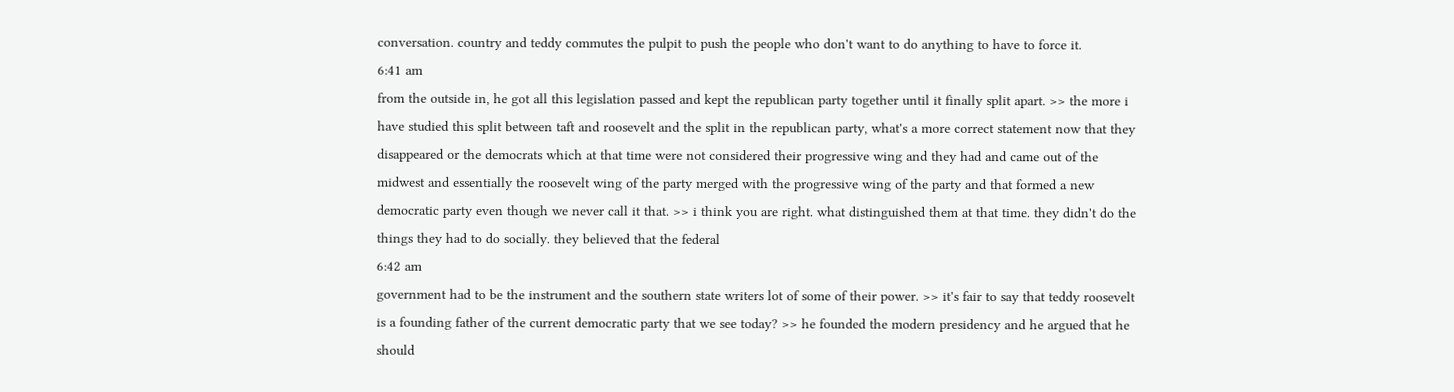conversation. country and teddy commutes the pulpit to push the people who don't want to do anything to have to force it.
6:41 am
from the outside in, he got all this legislation passed and kept the republican party together until it finally split apart. >> the more i have studied this split between taft and roosevelt and the split in the republican party, what's a more correct statement now that they disappeared or the democrats which at that time were not considered their progressive wing and they had and came out of the midwest and essentially the roosevelt wing of the party merged with the progressive wing of the party and that formed a new democratic party even though we never call it that. >> i think you are right. what distinguished them at that time. they didn't do the things they had to do socially. they believed that the federal
6:42 am
government had to be the instrument and the southern state writers lot of some of their power. >> it's fair to say that teddy roosevelt is a founding father of the current democratic party that we see today? >> he founded the modern presidency and he argued that he should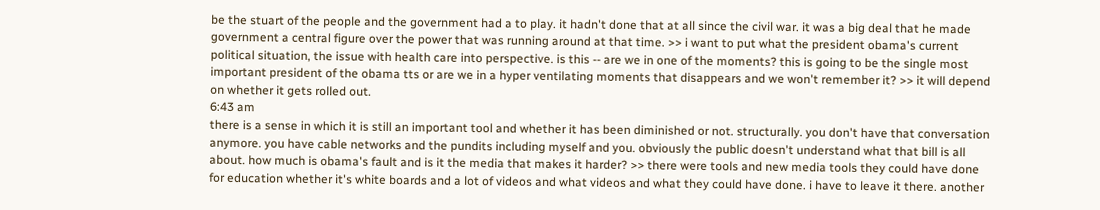be the stuart of the people and the government had a to play. it hadn't done that at all since the civil war. it was a big deal that he made government a central figure over the power that was running around at that time. >> i want to put what the president obama's current political situation, the issue with health care into perspective. is this -- are we in one of the moments? this is going to be the single most important president of the obama tts or are we in a hyper ventilating moments that disappears and we won't remember it? >> it will depend on whether it gets rolled out.
6:43 am
there is a sense in which it is still an important tool and whether it has been diminished or not. structurally. you don't have that conversation anymore. you have cable networks and the pundits including myself and you. obviously the public doesn't understand what that bill is all about. how much is obama's fault and is it the media that makes it harder? >> there were tools and new media tools they could have done for education whether it's white boards and a lot of videos and what videos and what they could have done. i have to leave it there. another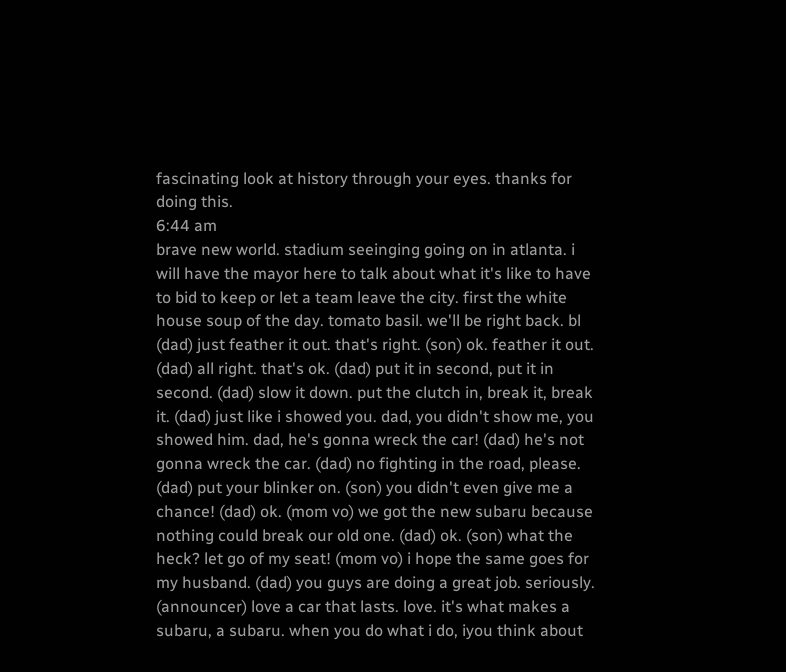fascinating look at history through your eyes. thanks for doing this.
6:44 am
brave new world. stadium seeinging going on in atlanta. i will have the mayor here to talk about what it's like to have to bid to keep or let a team leave the city. first the white house soup of the day. tomato basil. we'll be right back. bl (dad) just feather it out. that's right. (son) ok. feather it out. (dad) all right. that's ok. (dad) put it in second, put it in second. (dad) slow it down. put the clutch in, break it, break it. (dad) just like i showed you. dad, you didn't show me, you showed him. dad, he's gonna wreck the car! (dad) he's not gonna wreck the car. (dad) no fighting in the road, please. (dad) put your blinker on. (son) you didn't even give me a chance! (dad) ok. (mom vo) we got the new subaru because nothing could break our old one. (dad) ok. (son) what the heck? let go of my seat! (mom vo) i hope the same goes for my husband. (dad) you guys are doing a great job. seriously. (announcer) love a car that lasts. love. it's what makes a subaru, a subaru. when you do what i do, iyou think about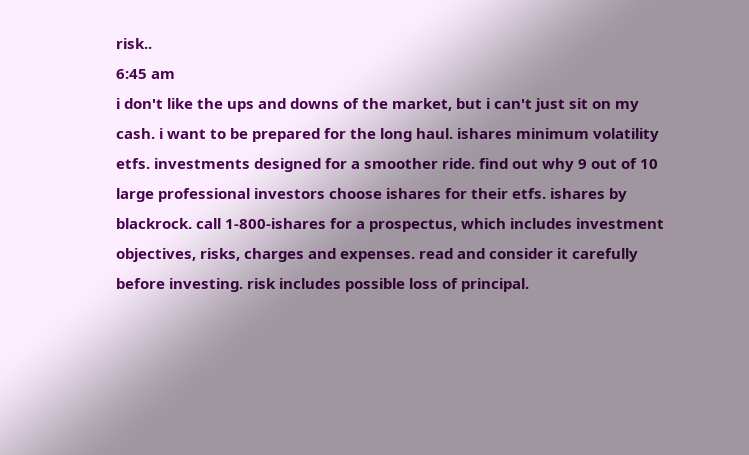risk..
6:45 am
i don't like the ups and downs of the market, but i can't just sit on my cash. i want to be prepared for the long haul. ishares minimum volatility etfs. investments designed for a smoother ride. find out why 9 out of 10 large professional investors choose ishares for their etfs. ishares by blackrock. call 1-800-ishares for a prospectus, which includes investment objectives, risks, charges and expenses. read and consider it carefully before investing. risk includes possible loss of principal.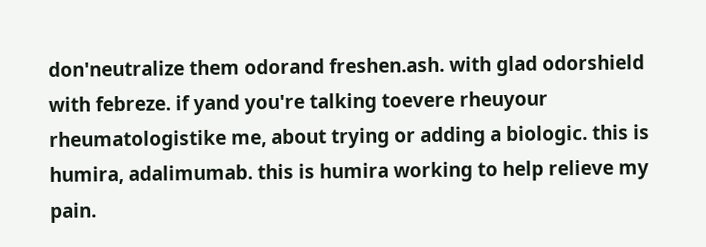don'neutralize them odorand freshen.ash. with glad odorshield with febreze. if yand you're talking toevere rheuyour rheumatologistike me, about trying or adding a biologic. this is humira, adalimumab. this is humira working to help relieve my pain.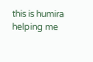this is humira helping me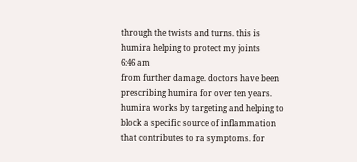through the twists and turns. this is humira helping to protect my joints
6:46 am
from further damage. doctors have been prescribing humira for over ten years. humira works by targeting and helping to block a specific source of inflammation that contributes to ra symptoms. for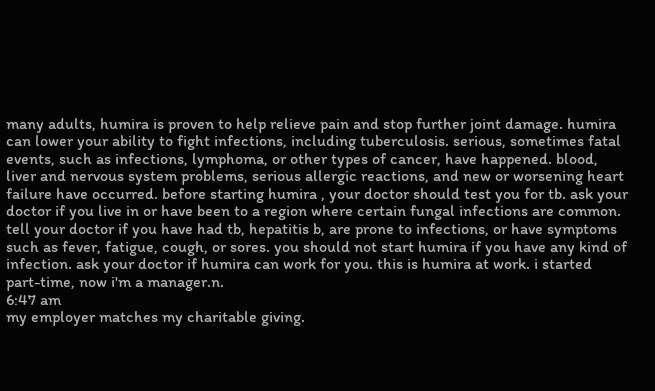many adults, humira is proven to help relieve pain and stop further joint damage. humira can lower your ability to fight infections, including tuberculosis. serious, sometimes fatal events, such as infections, lymphoma, or other types of cancer, have happened. blood, liver and nervous system problems, serious allergic reactions, and new or worsening heart failure have occurred. before starting humira , your doctor should test you for tb. ask your doctor if you live in or have been to a region where certain fungal infections are common. tell your doctor if you have had tb, hepatitis b, are prone to infections, or have symptoms such as fever, fatigue, cough, or sores. you should not start humira if you have any kind of infection. ask your doctor if humira can work for you. this is humira at work. i started part-time, now i'm a manager.n.
6:47 am
my employer matches my charitable giving.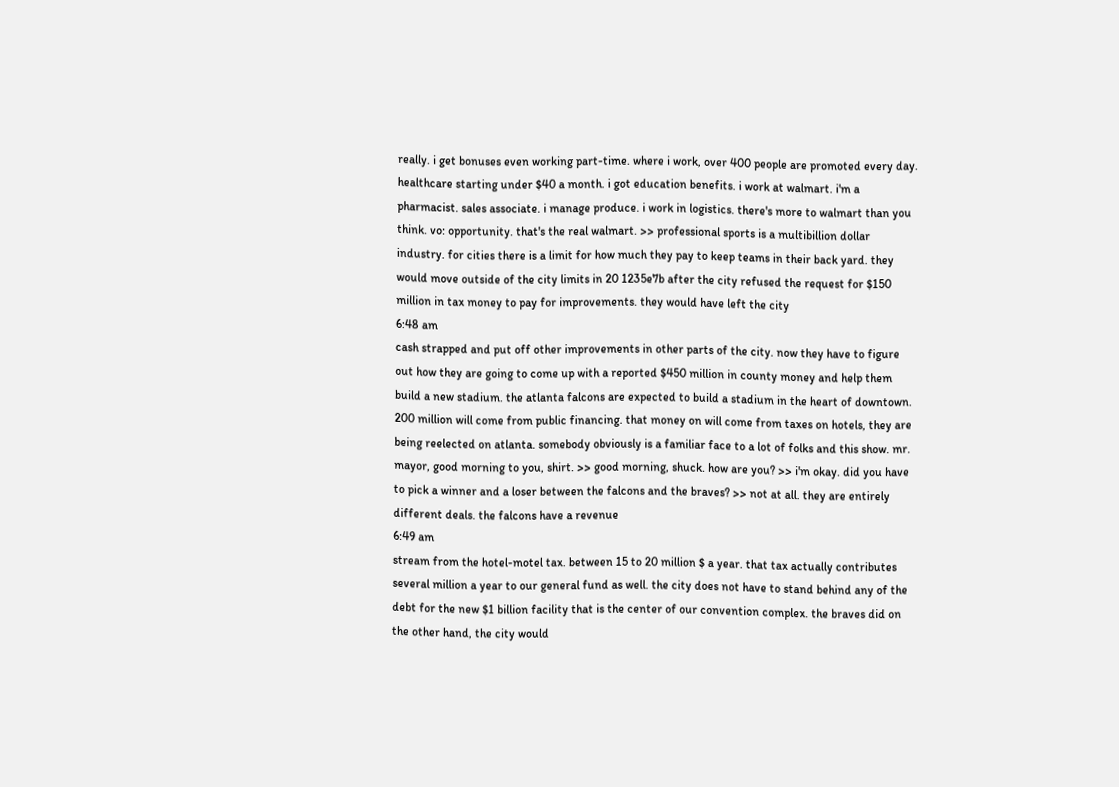really. i get bonuses even working part-time. where i work, over 400 people are promoted every day. healthcare starting under $40 a month. i got education benefits. i work at walmart. i'm a pharmacist. sales associate. i manage produce. i work in logistics. there's more to walmart than you think. vo: opportunity. that's the real walmart. >> professional sports is a multibillion dollar industry. for cities there is a limit for how much they pay to keep teams in their back yard. they would move outside of the city limits in 20 1235e7b after the city refused the request for $150 million in tax money to pay for improvements. they would have left the city
6:48 am
cash strapped and put off other improvements in other parts of the city. now they have to figure out how they are going to come up with a reported $450 million in county money and help them build a new stadium. the atlanta falcons are expected to build a stadium in the heart of downtown. 200 million will come from public financing. that money on will come from taxes on hotels, they are being reelected on atlanta. somebody obviously is a familiar face to a lot of folks and this show. mr. mayor, good morning to you, shirt. >> good morning, shuck. how are you? >> i'm okay. did you have to pick a winner and a loser between the falcons and the braves? >> not at all. they are entirely different deals. the falcons have a revenue
6:49 am
stream from the hotel-motel tax. between 15 to 20 million $ a year. that tax actually contributes several million a year to our general fund as well. the city does not have to stand behind any of the debt for the new $1 billion facility that is the center of our convention complex. the braves did on the other hand, the city would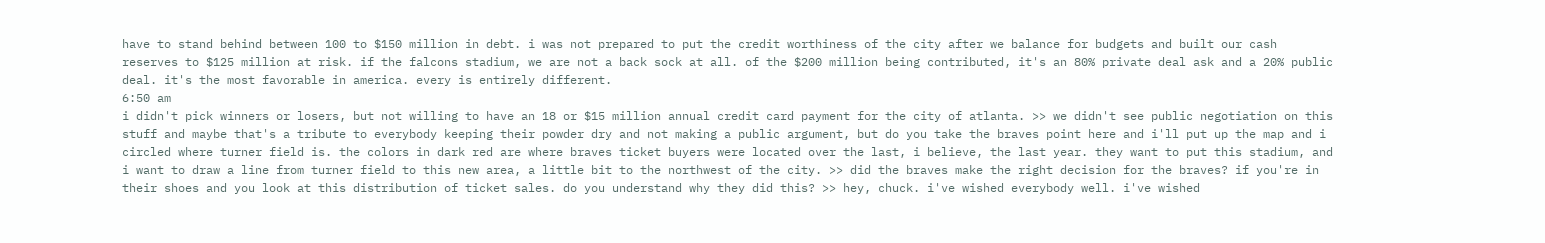have to stand behind between 100 to $150 million in debt. i was not prepared to put the credit worthiness of the city after we balance for budgets and built our cash reserves to $125 million at risk. if the falcons stadium, we are not a back sock at all. of the $200 million being contributed, it's an 80% private deal ask and a 20% public deal. it's the most favorable in america. every is entirely different.
6:50 am
i didn't pick winners or losers, but not willing to have an 18 or $15 million annual credit card payment for the city of atlanta. >> we didn't see public negotiation on this stuff and maybe that's a tribute to everybody keeping their powder dry and not making a public argument, but do you take the braves point here and i'll put up the map and i circled where turner field is. the colors in dark red are where braves ticket buyers were located over the last, i believe, the last year. they want to put this stadium, and i want to draw a line from turner field to this new area, a little bit to the northwest of the city. >> did the braves make the right decision for the braves? if you're in their shoes and you look at this distribution of ticket sales. do you understand why they did this? >> hey, chuck. i've wished everybody well. i've wished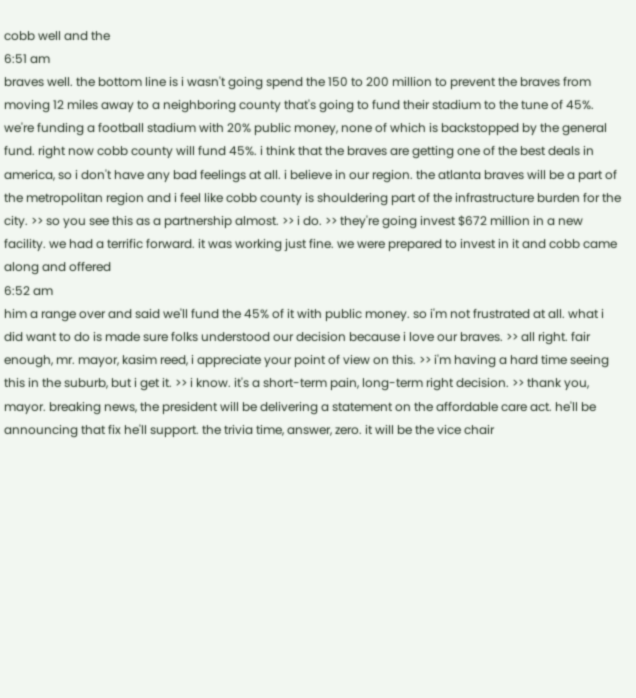cobb well and the
6:51 am
braves well. the bottom line is i wasn't going spend the 150 to 200 million to prevent the braves from moving 12 miles away to a neighboring county that's going to fund their stadium to the tune of 45%. we're funding a football stadium with 20% public money, none of which is backstopped by the general fund. right now cobb county will fund 45%. i think that the braves are getting one of the best deals in america, so i don't have any bad feelings at all. i believe in our region. the atlanta braves will be a part of the metropolitan region and i feel like cobb county is shouldering part of the infrastructure burden for the city. >> so you see this as a partnership almost. >> i do. >> they're going invest $672 million in a new facility. we had a terrific forward. it was working just fine. we were prepared to invest in it and cobb came along and offered
6:52 am
him a range over and said we'll fund the 45% of it with public money. so i'm not frustrated at all. what i did want to do is made sure folks understood our decision because i love our braves. >> all right. fair enough, mr. mayor, kasim reed, i appreciate your point of view on this. >> i'm having a hard time seeing this in the suburb, but i get it. >> i know. it's a short-term pain, long-term right decision. >> thank you, mayor. breaking news, the president will be delivering a statement on the affordable care act. he'll be announcing that fix he'll support. the trivia time, answer, zero. it will be the vice chair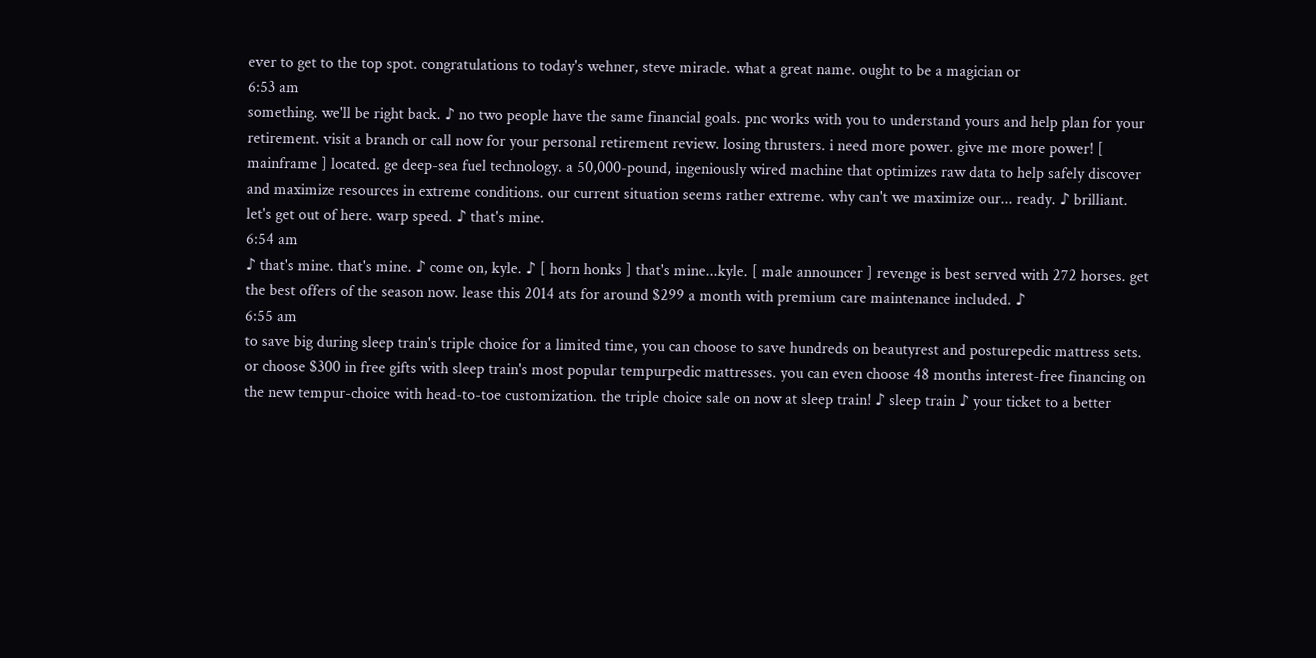ever to get to the top spot. congratulations to today's wehner, steve miracle. what a great name. ought to be a magician or
6:53 am
something. we'll be right back. ♪ no two people have the same financial goals. pnc works with you to understand yours and help plan for your retirement. visit a branch or call now for your personal retirement review. losing thrusters. i need more power. give me more power! [ mainframe ] located. ge deep-sea fuel technology. a 50,000-pound, ingeniously wired machine that optimizes raw data to help safely discover and maximize resources in extreme conditions. our current situation seems rather extreme. why can't we maximize our... ready. ♪ brilliant. let's get out of here. warp speed. ♪ that's mine.
6:54 am
♪ that's mine. that's mine. ♪ come on, kyle. ♪ [ horn honks ] that's mine...kyle. [ male announcer ] revenge is best served with 272 horses. get the best offers of the season now. lease this 2014 ats for around $299 a month with premium care maintenance included. ♪
6:55 am
to save big during sleep train's triple choice for a limited time, you can choose to save hundreds on beautyrest and posturepedic mattress sets. or choose $300 in free gifts with sleep train's most popular tempurpedic mattresses. you can even choose 48 months interest-free financing on the new tempur-choice with head-to-toe customization. the triple choice sale on now at sleep train! ♪ sleep train ♪ your ticket to a better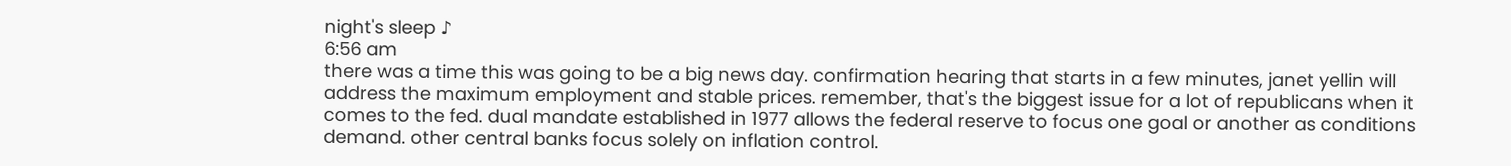night's sleep ♪
6:56 am
there was a time this was going to be a big news day. confirmation hearing that starts in a few minutes, janet yellin will address the maximum employment and stable prices. remember, that's the biggest issue for a lot of republicans when it comes to the fed. dual mandate established in 1977 allows the federal reserve to focus one goal or another as conditions demand. other central banks focus solely on inflation control.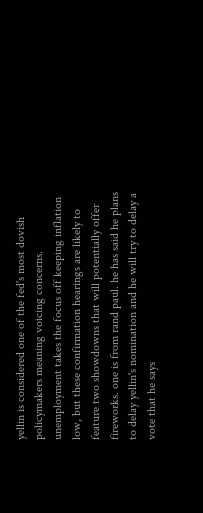yellin is considered one of the fed's most dovish policymakers meaning voicing concerns. unemployment takes the focus off keeping inflation low, but these confirmation hearings are likely to feature two showdowns that will potentially offer fireworks. one is from rand paul. he has said he plans to delay yellin's nomination and he will try to delay a vote that he says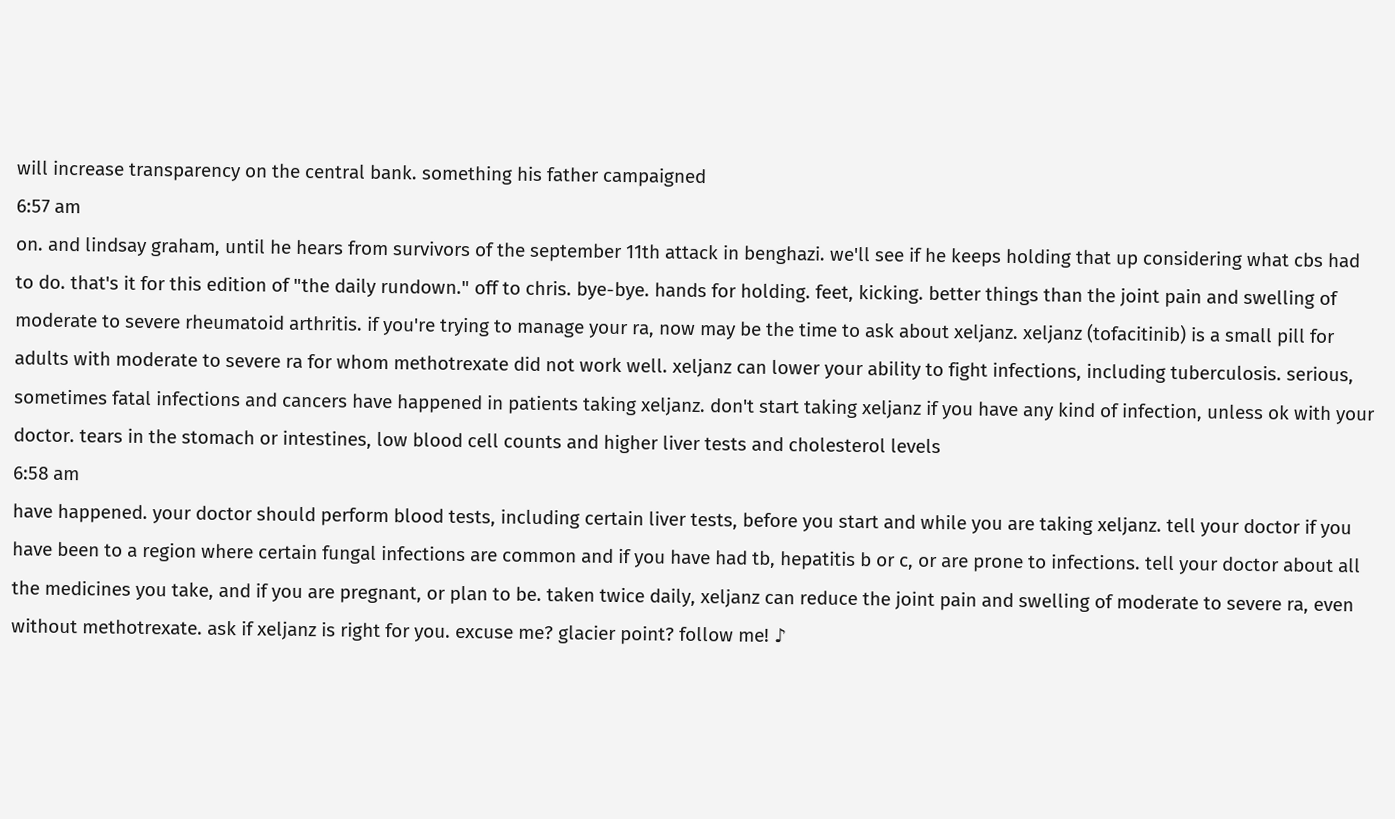will increase transparency on the central bank. something his father campaigned
6:57 am
on. and lindsay graham, until he hears from survivors of the september 11th attack in benghazi. we'll see if he keeps holding that up considering what cbs had to do. that's it for this edition of "the daily rundown." off to chris. bye-bye. hands for holding. feet, kicking. better things than the joint pain and swelling of moderate to severe rheumatoid arthritis. if you're trying to manage your ra, now may be the time to ask about xeljanz. xeljanz (tofacitinib) is a small pill for adults with moderate to severe ra for whom methotrexate did not work well. xeljanz can lower your ability to fight infections, including tuberculosis. serious, sometimes fatal infections and cancers have happened in patients taking xeljanz. don't start taking xeljanz if you have any kind of infection, unless ok with your doctor. tears in the stomach or intestines, low blood cell counts and higher liver tests and cholesterol levels
6:58 am
have happened. your doctor should perform blood tests, including certain liver tests, before you start and while you are taking xeljanz. tell your doctor if you have been to a region where certain fungal infections are common and if you have had tb, hepatitis b or c, or are prone to infections. tell your doctor about all the medicines you take, and if you are pregnant, or plan to be. taken twice daily, xeljanz can reduce the joint pain and swelling of moderate to severe ra, even without methotrexate. ask if xeljanz is right for you. excuse me? glacier point? follow me! ♪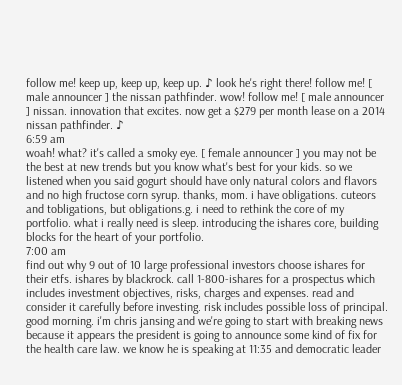follow me! keep up, keep up, keep up. ♪ look he's right there! follow me! [ male announcer ] the nissan pathfinder. wow! follow me! [ male announcer ] nissan. innovation that excites. now get a $279 per month lease on a 2014 nissan pathfinder. ♪
6:59 am
woah! what? it's called a smoky eye. [ female announcer ] you may not be the best at new trends but you know what's best for your kids. so we listened when you said gogurt should have only natural colors and flavors and no high fructose corn syrup. thanks, mom. i have obligations. cuteors and tobligations, but obligations.g. i need to rethink the core of my portfolio. what i really need is sleep. introducing the ishares core, building blocks for the heart of your portfolio.
7:00 am
find out why 9 out of 10 large professional investors choose ishares for their etfs. ishares by blackrock. call 1-800-ishares for a prospectus which includes investment objectives, risks, charges and expenses. read and consider it carefully before investing. risk includes possible loss of principal. good morning. i'm chris jansing and we're going to start with breaking news because it appears the president is going to announce some kind of fix for the health care law. we know he is speaking at 11:35 and democratic leader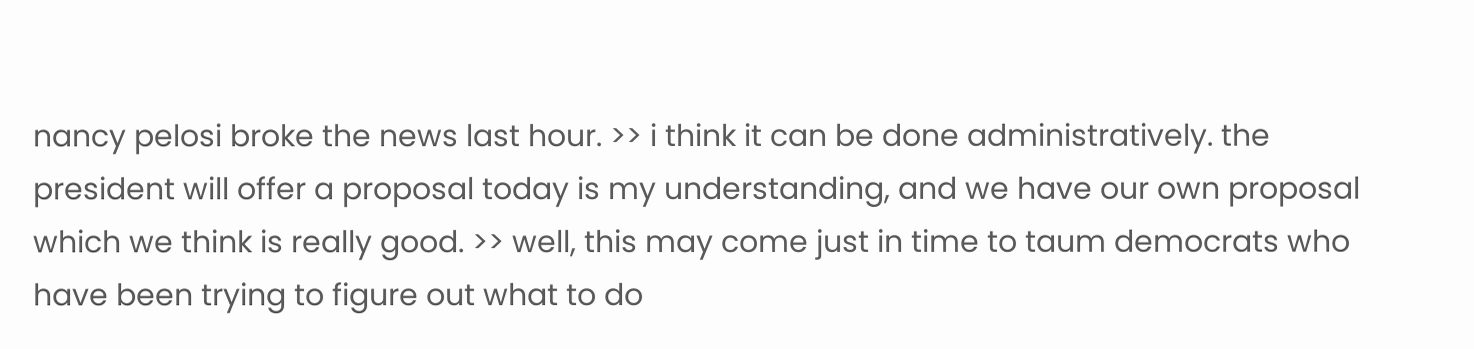nancy pelosi broke the news last hour. >> i think it can be done administratively. the president will offer a proposal today is my understanding, and we have our own proposal which we think is really good. >> well, this may come just in time to taum democrats who have been trying to figure out what to do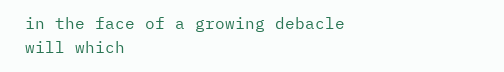in the face of a growing debacle will which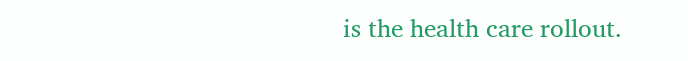is the health care rollout.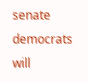senate democrats will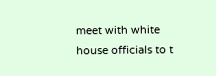meet with white house officials to t